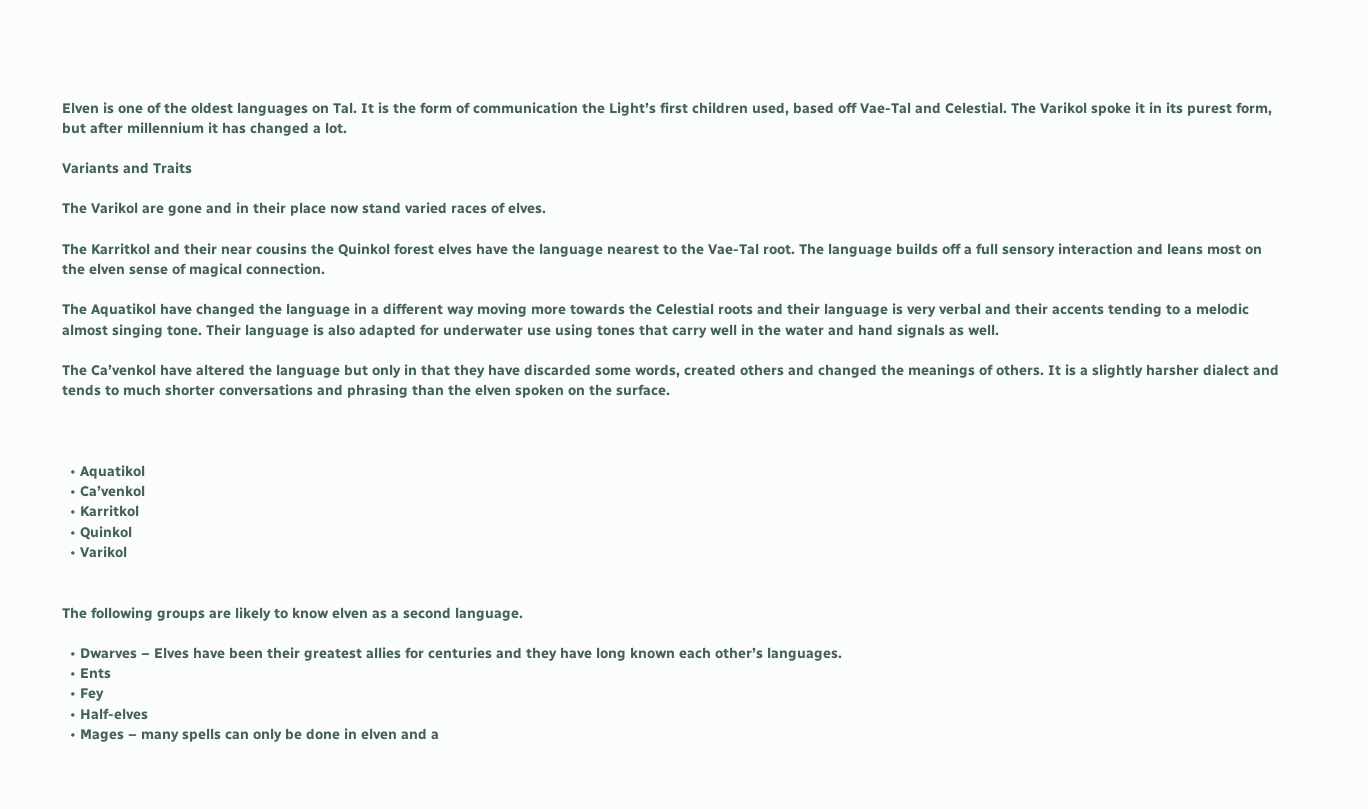Elven is one of the oldest languages on Tal. It is the form of communication the Light’s first children used, based off Vae-Tal and Celestial. The Varikol spoke it in its purest form, but after millennium it has changed a lot.

Variants and Traits

The Varikol are gone and in their place now stand varied races of elves.

The Karritkol and their near cousins the Quinkol forest elves have the language nearest to the Vae-Tal root. The language builds off a full sensory interaction and leans most on the elven sense of magical connection.

The Aquatikol have changed the language in a different way moving more towards the Celestial roots and their language is very verbal and their accents tending to a melodic almost singing tone. Their language is also adapted for underwater use using tones that carry well in the water and hand signals as well.

The Ca’venkol have altered the language but only in that they have discarded some words, created others and changed the meanings of others. It is a slightly harsher dialect and tends to much shorter conversations and phrasing than the elven spoken on the surface.



  • Aquatikol
  • Ca’venkol
  • Karritkol
  • Quinkol
  • Varikol


The following groups are likely to know elven as a second language.

  • Dwarves – Elves have been their greatest allies for centuries and they have long known each other’s languages.
  • Ents
  • Fey
  • Half-elves
  • Mages – many spells can only be done in elven and a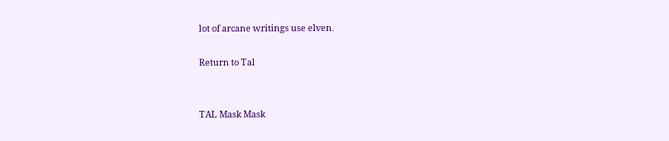lot of arcane writings use elven.

Return to Tal


TAL Mask Mask